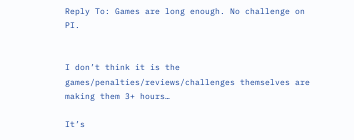Reply To: Games are long enough. No challenge on PI.


I don’t think it is the games/penalties/reviews/challenges themselves are making them 3+ hours…

It’s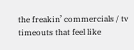the freakin’ commercials / tv timeouts that feel like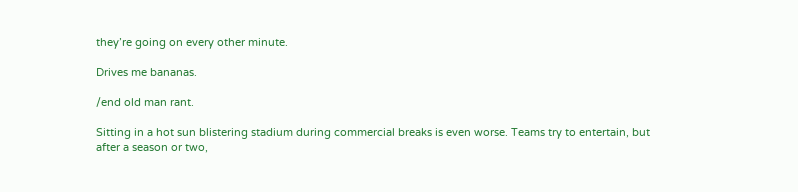they’re going on every other minute.

Drives me bananas.

/end old man rant.

Sitting in a hot sun blistering stadium during commercial breaks is even worse. Teams try to entertain, but after a season or two,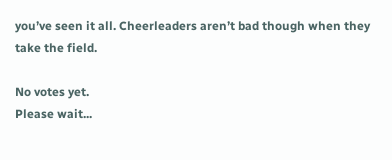you’ve seen it all. Cheerleaders aren’t bad though when they take the field.

No votes yet.
Please wait...